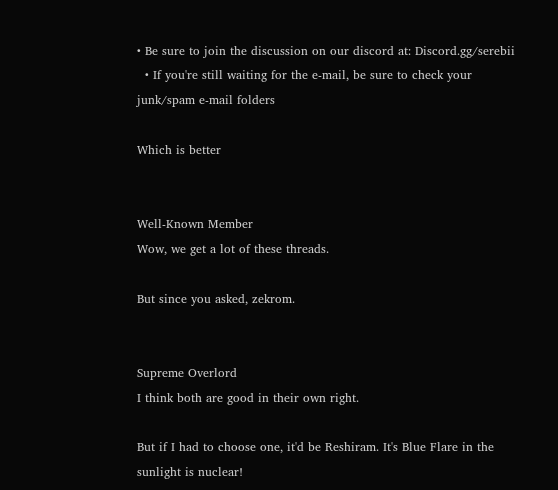• Be sure to join the discussion on our discord at: Discord.gg/serebii
  • If you're still waiting for the e-mail, be sure to check your junk/spam e-mail folders

Which is better


Well-Known Member
Wow, we get a lot of these threads.

But since you asked, zekrom.


Supreme Overlord
I think both are good in their own right.

But if I had to choose one, it'd be Reshiram. It's Blue Flare in the sunlight is nuclear!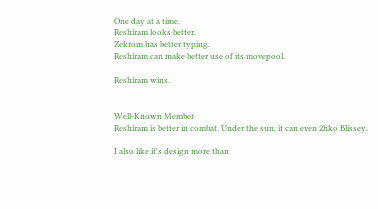One day at a time.
Reshiram looks better.
Zekrom has better typing.
Reshiram can make better use of its movepool.

Reshiram wins.


Well-Known Member
Reshiram is better in combat. Under the sun, it can even 2hko Blissey.

I also like it's design more than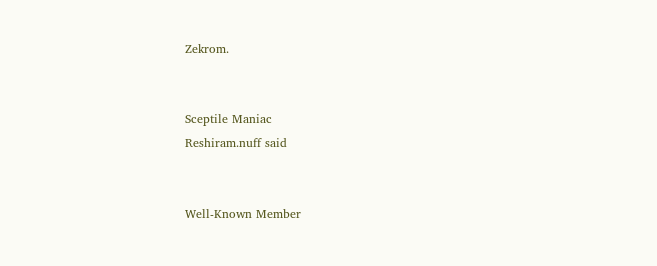Zekrom.


Sceptile Maniac
Reshiram.nuff said


Well-Known Member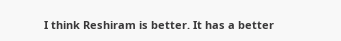I think Reshiram is better. It has a better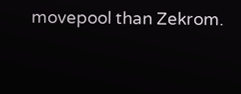movepool than Zekrom.